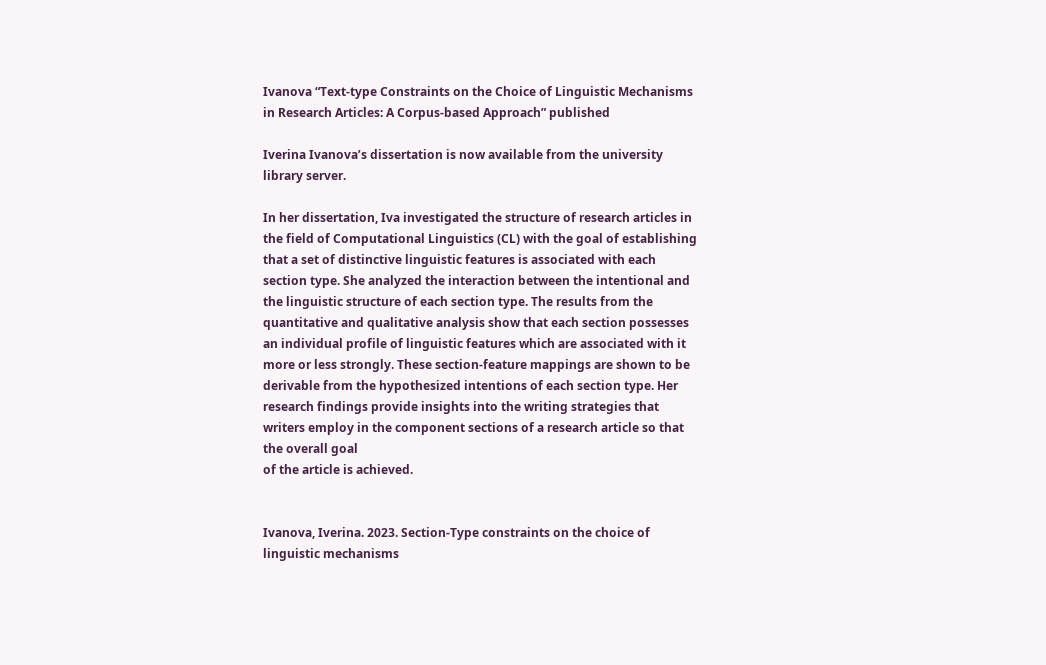Ivanova “Text-type Constraints on the Choice of Linguistic Mechanisms in Research Articles: A Corpus-based Approach” published

Iverina Ivanova’s dissertation is now available from the university library server.

In her dissertation, Iva investigated the structure of research articles in the field of Computational Linguistics (CL) with the goal of establishing that a set of distinctive linguistic features is associated with each section type. She analyzed the interaction between the intentional and the linguistic structure of each section type. The results from the quantitative and qualitative analysis show that each section possesses an individual profile of linguistic features which are associated with it more or less strongly. These section-feature mappings are shown to be derivable from the hypothesized intentions of each section type. Her research findings provide insights into the writing strategies that writers employ in the component sections of a research article so that the overall goal
of the article is achieved.


Ivanova, Iverina. 2023. Section-Type constraints on the choice of linguistic mechanisms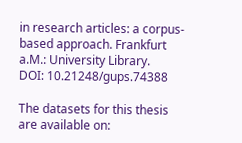in research articles: a corpus-based approach. Frankfurt a.M.: University Library.
DOI: 10.21248/gups.74388

The datasets for this thesis are available on: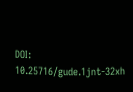DOI: 10.25716/gude.1jnt-32xh